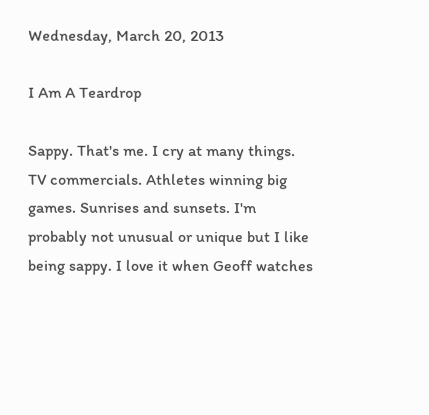Wednesday, March 20, 2013

I Am A Teardrop

Sappy. That's me. I cry at many things. TV commercials. Athletes winning big games. Sunrises and sunsets. I'm probably not unusual or unique but I like being sappy. I love it when Geoff watches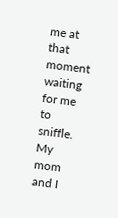me at that moment waiting for me to sniffle. My mom and I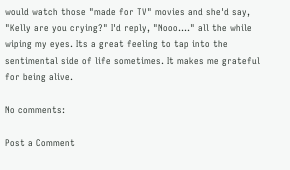would watch those "made for TV" movies and she'd say, "Kelly are you crying?" I'd reply, "Nooo...." all the while wiping my eyes. Its a great feeling to tap into the sentimental side of life sometimes. It makes me grateful for being alive.

No comments:

Post a Comment